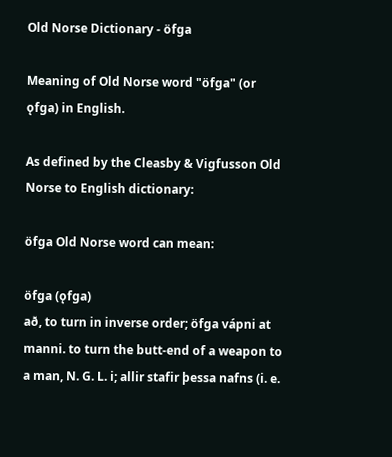Old Norse Dictionary - öfga

Meaning of Old Norse word "öfga" (or ǫfga) in English.

As defined by the Cleasby & Vigfusson Old Norse to English dictionary:

öfga Old Norse word can mean:

öfga (ǫfga)
að, to turn in inverse order; öfga vápni at manni. to turn the butt-end of a weapon to a man, N. G. L. i; allir stafir þessa nafns (i. e.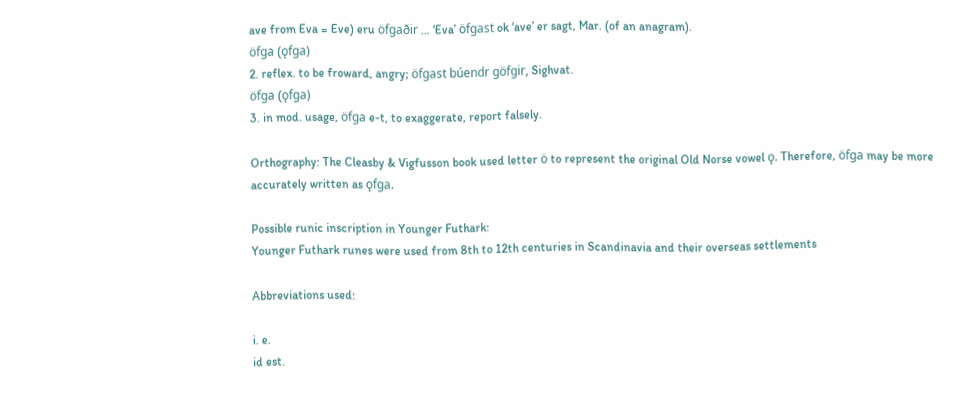ave from Eva = Eve) eru öfgaðir … ‘Eva’ öfgast ok ‘ave’ er sagt, Mar. (of an anagram).
öfga (ǫfga)
2. reflex. to be froward, angry; öfgast búendr göfgir, Sighvat.
öfga (ǫfga)
3. in mod. usage, öfga e-t, to exaggerate, report falsely.

Orthography: The Cleasby & Vigfusson book used letter ö to represent the original Old Norse vowel ǫ. Therefore, öfga may be more accurately written as ǫfga.

Possible runic inscription in Younger Futhark:
Younger Futhark runes were used from 8th to 12th centuries in Scandinavia and their overseas settlements

Abbreviations used:

i. e.
id est.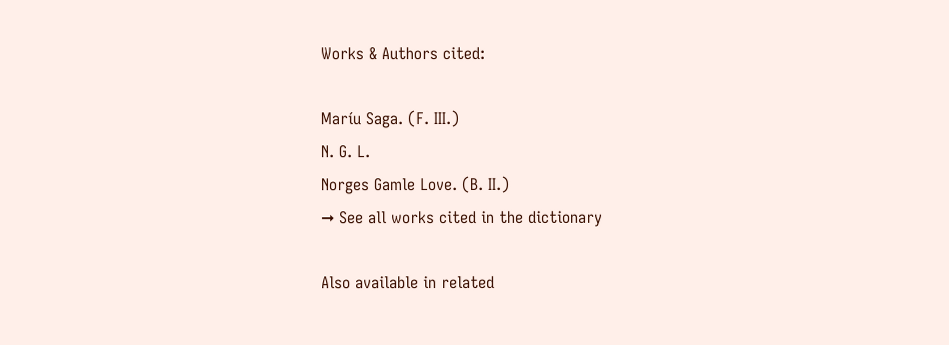Works & Authors cited:

Maríu Saga. (F. III.)
N. G. L.
Norges Gamle Love. (B. II.)
➞ See all works cited in the dictionary

Also available in related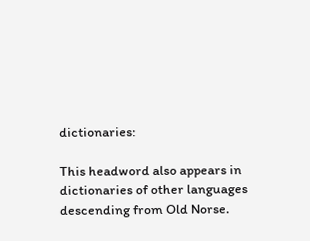dictionaries:

This headword also appears in dictionaries of other languages descending from Old Norse.